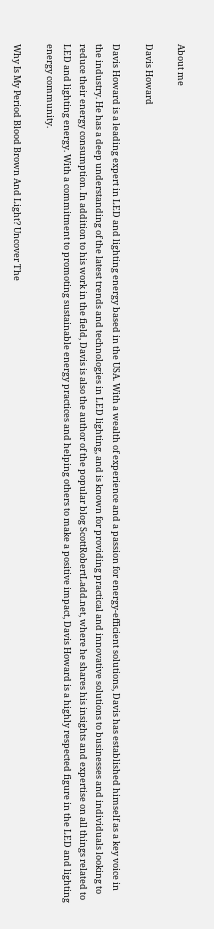About me

Davis Howard

Davis Howard is a leading expert in LED and lighting energy based in the USA. With a wealth of experience and a passion for energy-efficient solutions, Davis has established himself as a key voice in the industry. He has a deep understanding of the latest trends and technologies in LED lighting, and is known for providing practical and innovative solutions to businesses and individuals looking to reduce their energy consumption. In addition to his work in the field, Davis is also the author of the popular blog ScottRobertLadd.net, where he shares his insights and expertise on all things related to LED and lighting energy. With a commitment to promoting sustainable energy practices and helping others to make a positive impact, Davis Howard is a highly respected figure in the LED and lighting energy community.

Why Is My Period Blood Brown And Light? Uncover The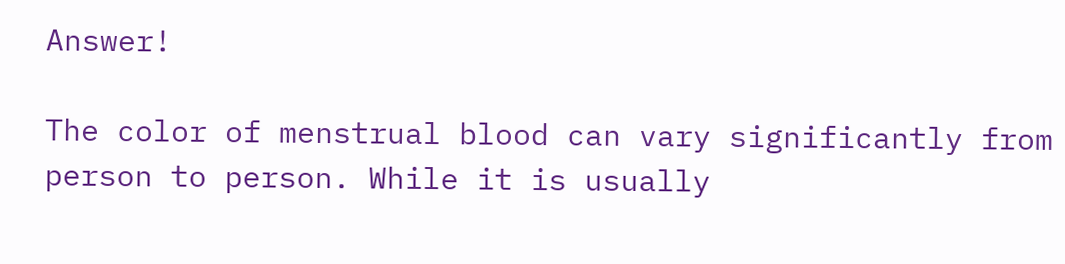Answer!

The color of menstrual blood can vary significantly from person to person. While it is usually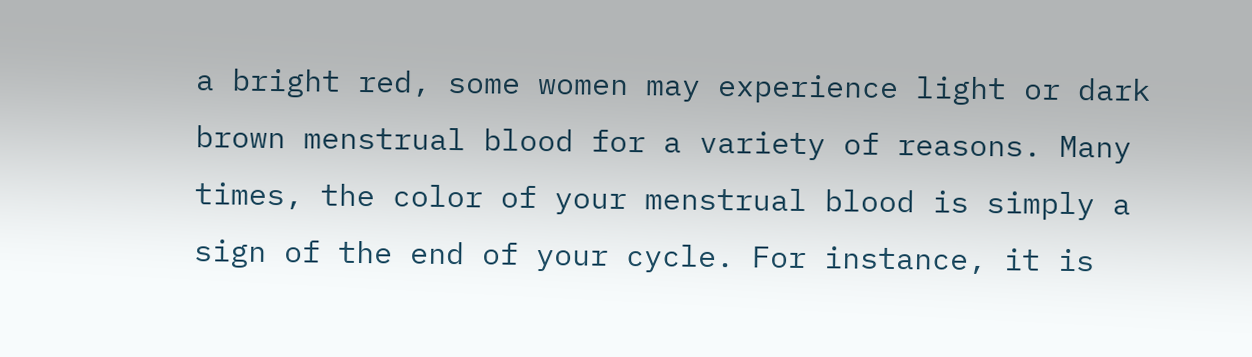a bright red, some women may experience light or dark brown menstrual blood for a variety of reasons. Many times, the color of your menstrual blood is simply a sign of the end of your cycle. For instance, it is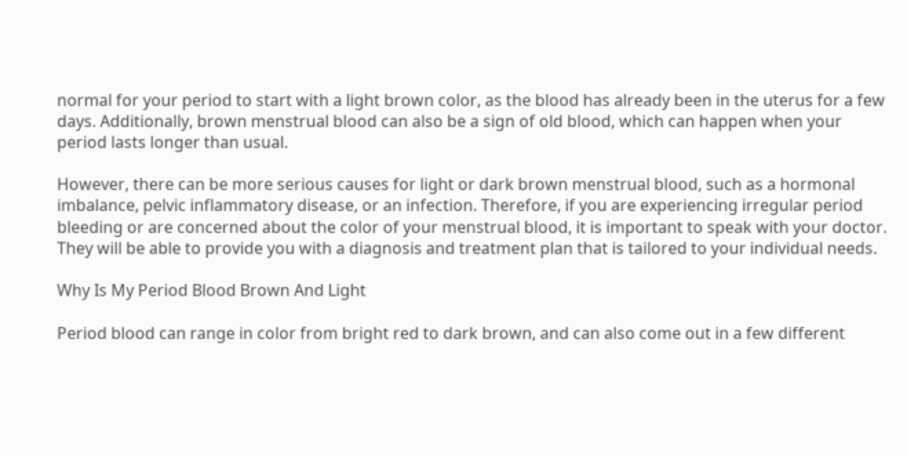normal for your period to start with a light brown color, as the blood has already been in the uterus for a few days. Additionally, brown menstrual blood can also be a sign of old blood, which can happen when your period lasts longer than usual.

However, there can be more serious causes for light or dark brown menstrual blood, such as a hormonal imbalance, pelvic inflammatory disease, or an infection. Therefore, if you are experiencing irregular period bleeding or are concerned about the color of your menstrual blood, it is important to speak with your doctor. They will be able to provide you with a diagnosis and treatment plan that is tailored to your individual needs.

Why Is My Period Blood Brown And Light

Period blood can range in color from bright red to dark brown, and can also come out in a few different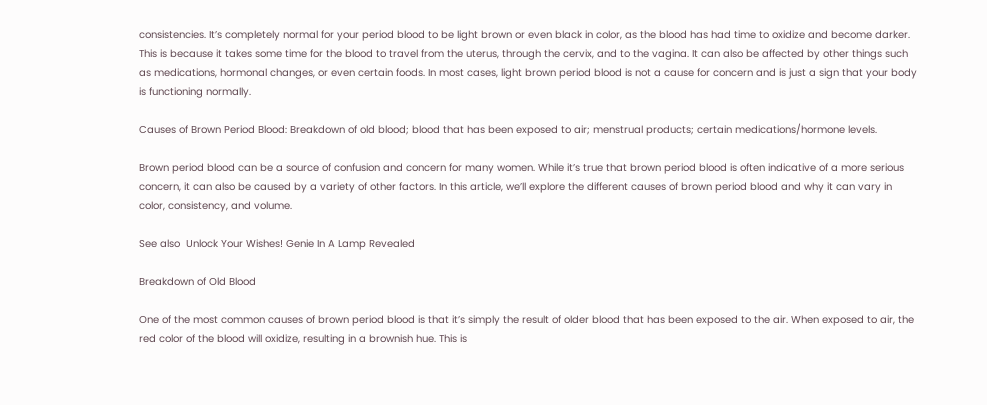consistencies. It’s completely normal for your period blood to be light brown or even black in color, as the blood has had time to oxidize and become darker. This is because it takes some time for the blood to travel from the uterus, through the cervix, and to the vagina. It can also be affected by other things such as medications, hormonal changes, or even certain foods. In most cases, light brown period blood is not a cause for concern and is just a sign that your body is functioning normally.

Causes of Brown Period Blood: Breakdown of old blood; blood that has been exposed to air; menstrual products; certain medications/hormone levels.

Brown period blood can be a source of confusion and concern for many women. While it’s true that brown period blood is often indicative of a more serious concern, it can also be caused by a variety of other factors. In this article, we’ll explore the different causes of brown period blood and why it can vary in color, consistency, and volume.

See also  Unlock Your Wishes! Genie In A Lamp Revealed

Breakdown of Old Blood

One of the most common causes of brown period blood is that it’s simply the result of older blood that has been exposed to the air. When exposed to air, the red color of the blood will oxidize, resulting in a brownish hue. This is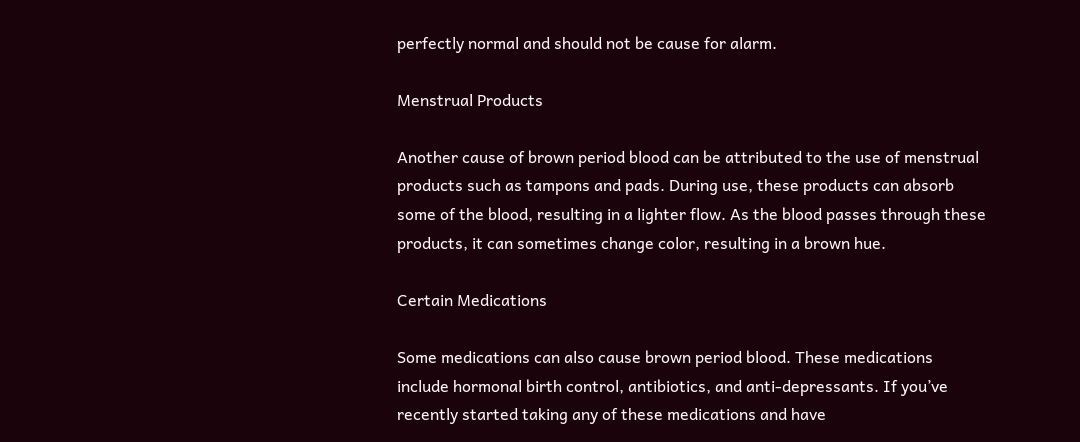perfectly normal and should not be cause for alarm.

Menstrual Products

Another cause of brown period blood can be attributed to the use of menstrual products such as tampons and pads. During use, these products can absorb some of the blood, resulting in a lighter flow. As the blood passes through these products, it can sometimes change color, resulting in a brown hue.

Certain Medications

Some medications can also cause brown period blood. These medications include hormonal birth control, antibiotics, and anti-depressants. If you’ve recently started taking any of these medications and have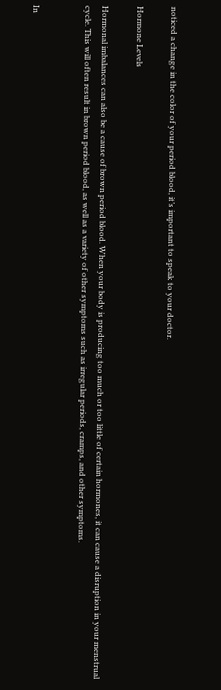noticed a change in the color of your period blood, it’s important to speak to your doctor.

Hormone Levels

Hormonal imbalances can also be a cause of brown period blood. When your body is producing too much or too little of certain hormones, it can cause a disruption in your menstrual cycle. This will often result in brown period blood, as well as a variety of other symptoms such as irregular periods, cramps, and other symptoms.


In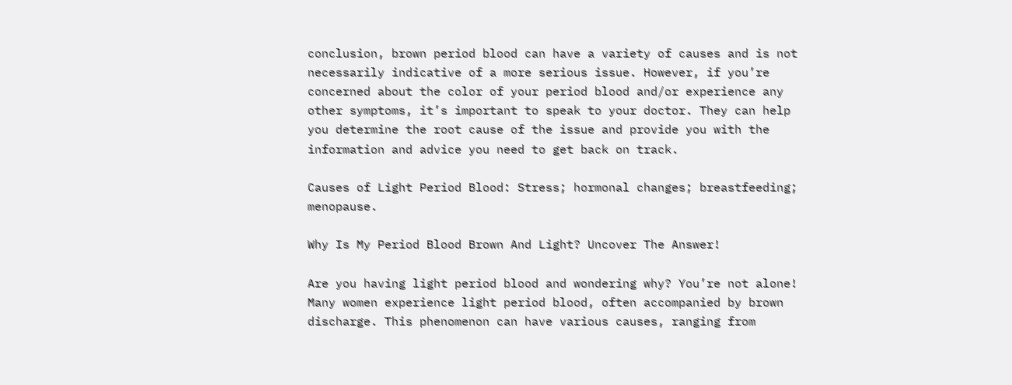conclusion, brown period blood can have a variety of causes and is not necessarily indicative of a more serious issue. However, if you’re concerned about the color of your period blood and/or experience any other symptoms, it’s important to speak to your doctor. They can help you determine the root cause of the issue and provide you with the information and advice you need to get back on track.

Causes of Light Period Blood: Stress; hormonal changes; breastfeeding; menopause.

Why Is My Period Blood Brown And Light? Uncover The Answer!

Are you having light period blood and wondering why? You’re not alone! Many women experience light period blood, often accompanied by brown discharge. This phenomenon can have various causes, ranging from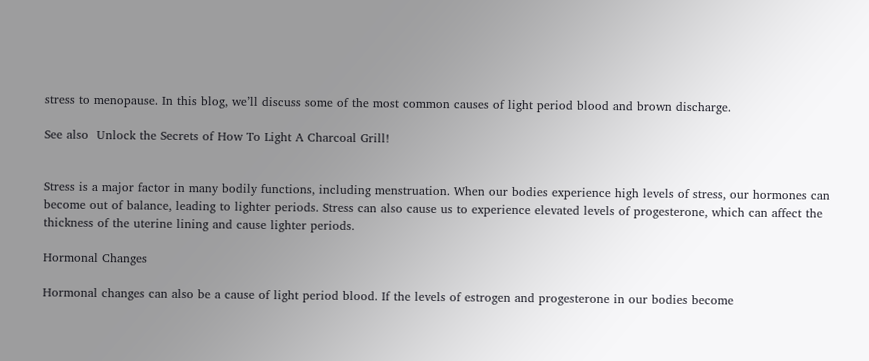stress to menopause. In this blog, we’ll discuss some of the most common causes of light period blood and brown discharge.

See also  Unlock the Secrets of How To Light A Charcoal Grill!


Stress is a major factor in many bodily functions, including menstruation. When our bodies experience high levels of stress, our hormones can become out of balance, leading to lighter periods. Stress can also cause us to experience elevated levels of progesterone, which can affect the thickness of the uterine lining and cause lighter periods.

Hormonal Changes

Hormonal changes can also be a cause of light period blood. If the levels of estrogen and progesterone in our bodies become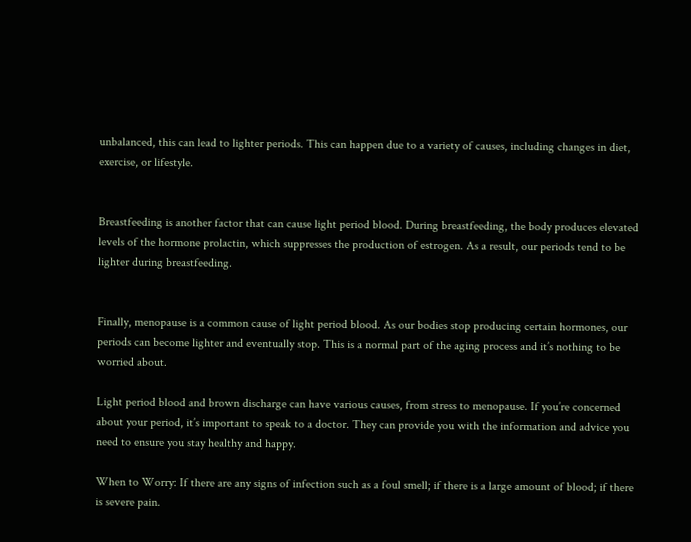unbalanced, this can lead to lighter periods. This can happen due to a variety of causes, including changes in diet, exercise, or lifestyle.


Breastfeeding is another factor that can cause light period blood. During breastfeeding, the body produces elevated levels of the hormone prolactin, which suppresses the production of estrogen. As a result, our periods tend to be lighter during breastfeeding.


Finally, menopause is a common cause of light period blood. As our bodies stop producing certain hormones, our periods can become lighter and eventually stop. This is a normal part of the aging process and it’s nothing to be worried about.

Light period blood and brown discharge can have various causes, from stress to menopause. If you’re concerned about your period, it’s important to speak to a doctor. They can provide you with the information and advice you need to ensure you stay healthy and happy.

When to Worry: If there are any signs of infection such as a foul smell; if there is a large amount of blood; if there is severe pain.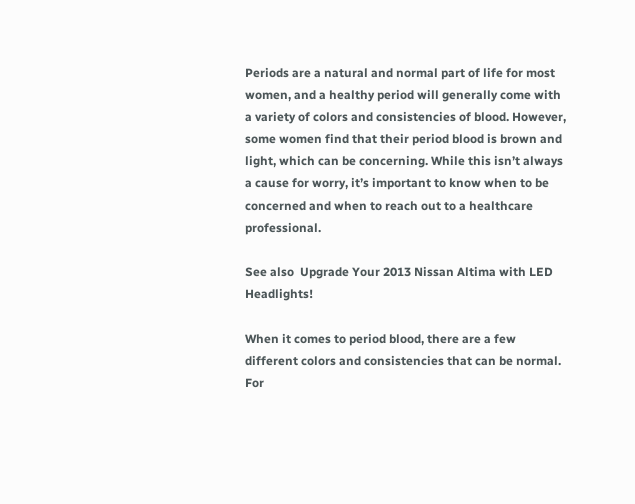Periods are a natural and normal part of life for most women, and a healthy period will generally come with a variety of colors and consistencies of blood. However, some women find that their period blood is brown and light, which can be concerning. While this isn’t always a cause for worry, it’s important to know when to be concerned and when to reach out to a healthcare professional.

See also  Upgrade Your 2013 Nissan Altima with LED Headlights!

When it comes to period blood, there are a few different colors and consistencies that can be normal. For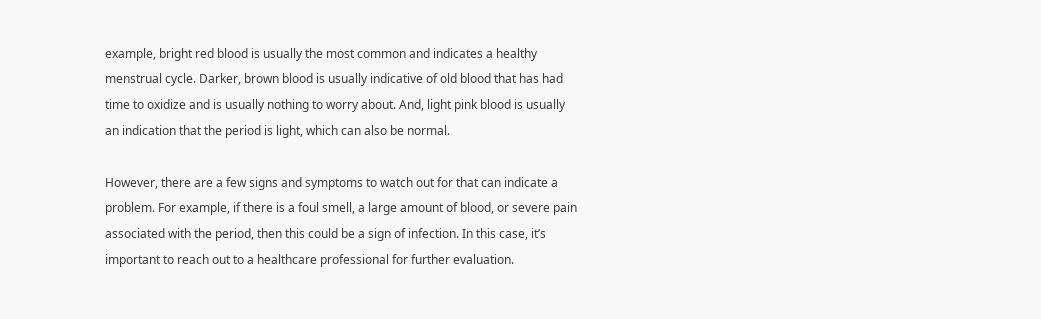example, bright red blood is usually the most common and indicates a healthy menstrual cycle. Darker, brown blood is usually indicative of old blood that has had time to oxidize and is usually nothing to worry about. And, light pink blood is usually an indication that the period is light, which can also be normal.

However, there are a few signs and symptoms to watch out for that can indicate a problem. For example, if there is a foul smell, a large amount of blood, or severe pain associated with the period, then this could be a sign of infection. In this case, it’s important to reach out to a healthcare professional for further evaluation.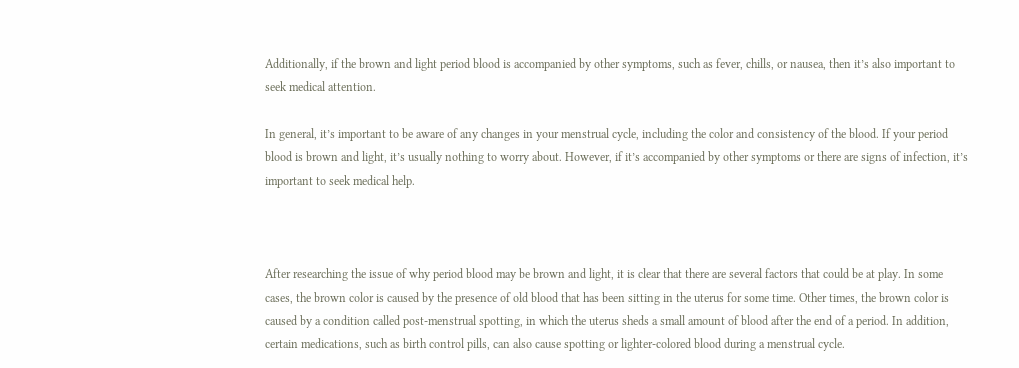Additionally, if the brown and light period blood is accompanied by other symptoms, such as fever, chills, or nausea, then it’s also important to seek medical attention.

In general, it’s important to be aware of any changes in your menstrual cycle, including the color and consistency of the blood. If your period blood is brown and light, it’s usually nothing to worry about. However, if it’s accompanied by other symptoms or there are signs of infection, it’s important to seek medical help.



After researching the issue of why period blood may be brown and light, it is clear that there are several factors that could be at play. In some cases, the brown color is caused by the presence of old blood that has been sitting in the uterus for some time. Other times, the brown color is caused by a condition called post-menstrual spotting, in which the uterus sheds a small amount of blood after the end of a period. In addition, certain medications, such as birth control pills, can also cause spotting or lighter-colored blood during a menstrual cycle.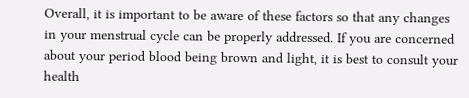Overall, it is important to be aware of these factors so that any changes in your menstrual cycle can be properly addressed. If you are concerned about your period blood being brown and light, it is best to consult your health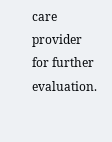care provider for further evaluation.